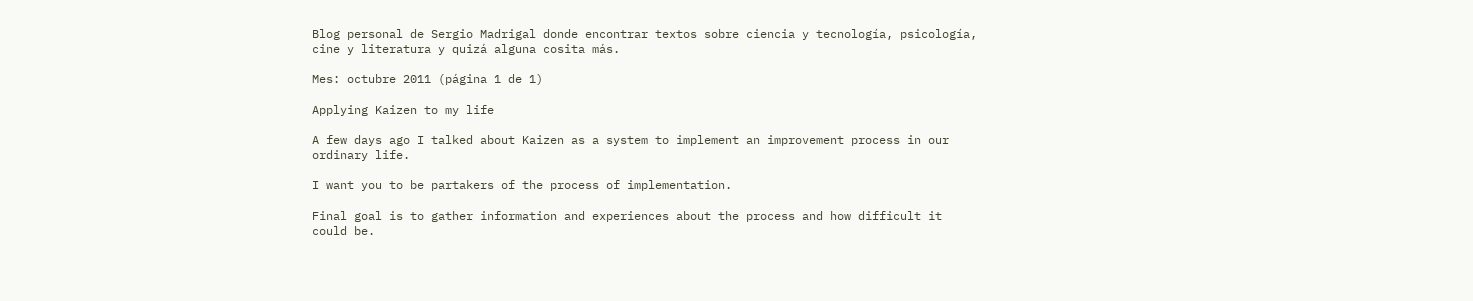Blog personal de Sergio Madrigal donde encontrar textos sobre ciencia y tecnología, psicología, cine y literatura y quizá alguna cosita más.

Mes: octubre 2011 (página 1 de 1)

Applying Kaizen to my life

A few days ago I talked about Kaizen as a system to implement an improvement process in our ordinary life.

I want you to be partakers of the process of implementation.

Final goal is to gather information and experiences about the process and how difficult it could be.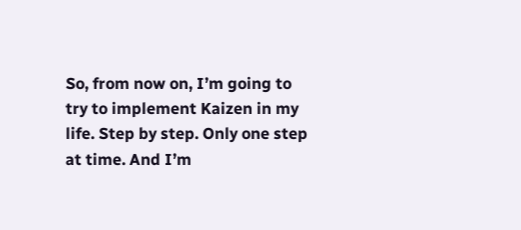So, from now on, I’m going to try to implement Kaizen in my life. Step by step. Only one step at time. And I’m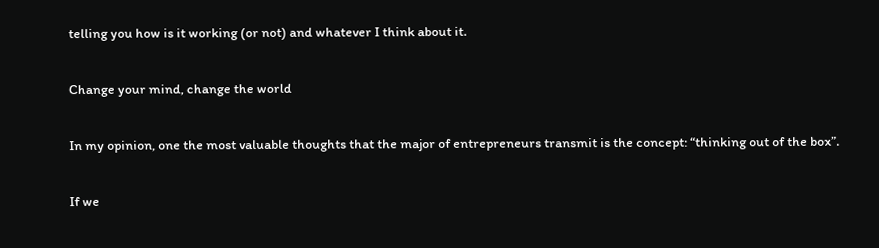telling you how is it working (or not) and whatever I think about it.

Change your mind, change the world

In my opinion, one the most valuable thoughts that the major of entrepreneurs transmit is the concept: “thinking out of the box”.

If we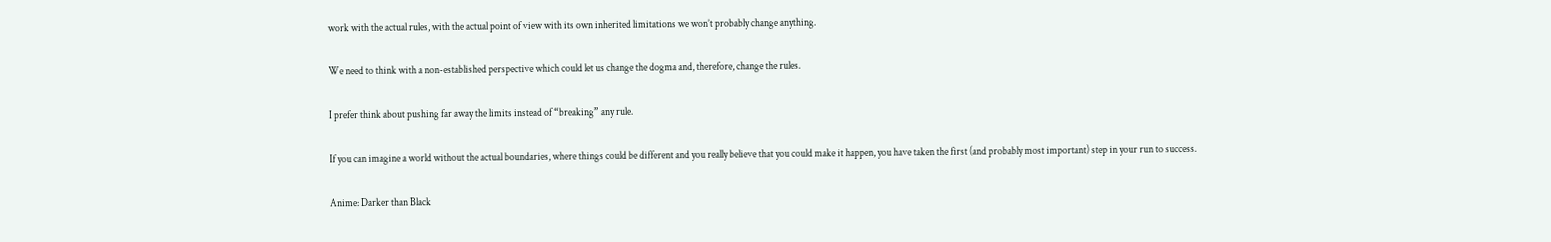work with the actual rules, with the actual point of view with its own inherited limitations we won’t probably change anything.

We need to think with a non-established perspective which could let us change the dogma and, therefore, change the rules.

I prefer think about pushing far away the limits instead of “breaking” any rule.

If you can imagine a world without the actual boundaries, where things could be different and you really believe that you could make it happen, you have taken the first (and probably most important) step in your run to success.

Anime: Darker than Black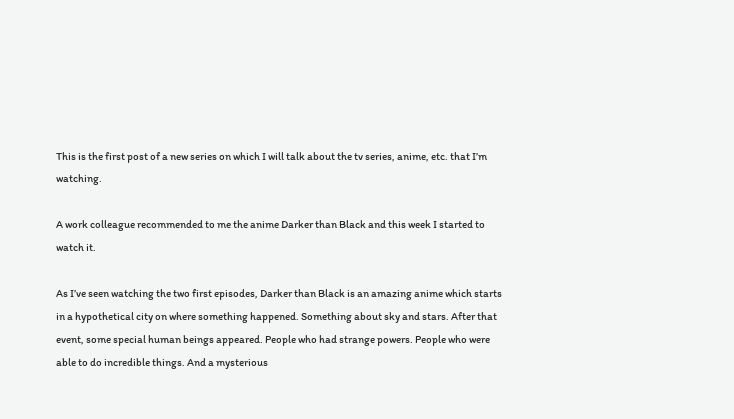This is the first post of a new series on which I will talk about the tv series, anime, etc. that I’m watching.

A work colleague recommended to me the anime Darker than Black and this week I started to watch it.

As I’ve seen watching the two first episodes, Darker than Black is an amazing anime which starts in a hypothetical city on where something happened. Something about sky and stars. After that event, some special human beings appeared. People who had strange powers. People who were able to do incredible things. And a mysterious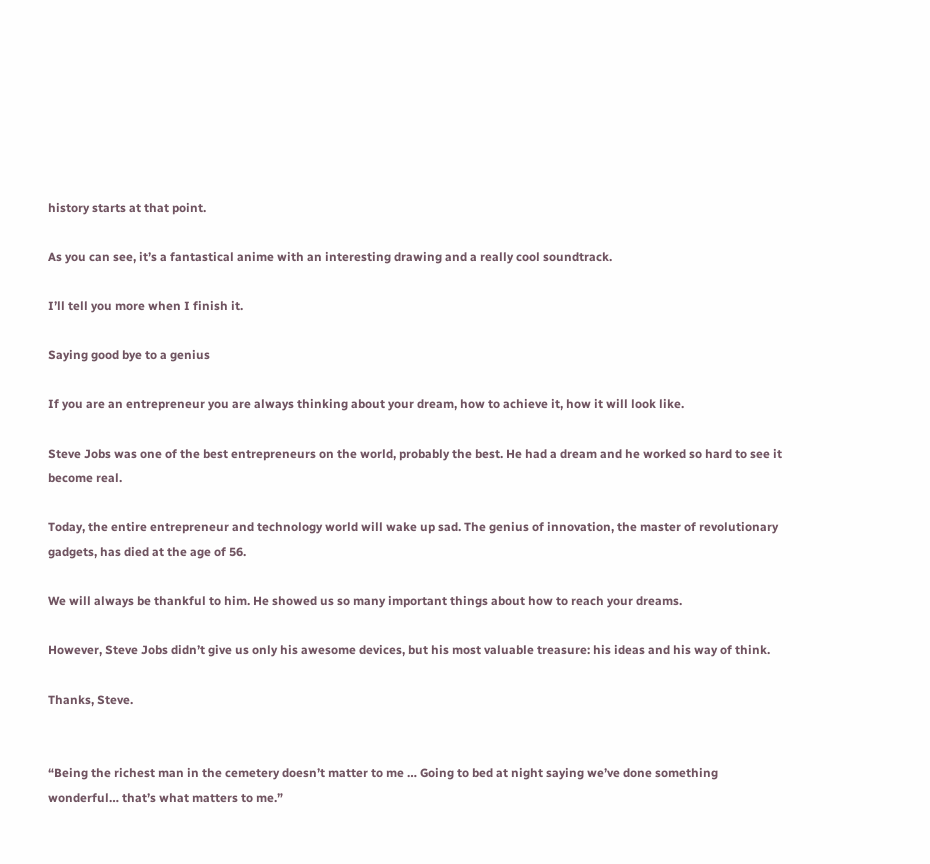history starts at that point.

As you can see, it’s a fantastical anime with an interesting drawing and a really cool soundtrack.

I’ll tell you more when I finish it.

Saying good bye to a genius

If you are an entrepreneur you are always thinking about your dream, how to achieve it, how it will look like.

Steve Jobs was one of the best entrepreneurs on the world, probably the best. He had a dream and he worked so hard to see it become real.

Today, the entire entrepreneur and technology world will wake up sad. The genius of innovation, the master of revolutionary gadgets, has died at the age of 56.

We will always be thankful to him. He showed us so many important things about how to reach your dreams.

However, Steve Jobs didn’t give us only his awesome devices, but his most valuable treasure: his ideas and his way of think.

Thanks, Steve.


“Being the richest man in the cemetery doesn’t matter to me … Going to bed at night saying we’ve done something wonderful… that’s what matters to me.”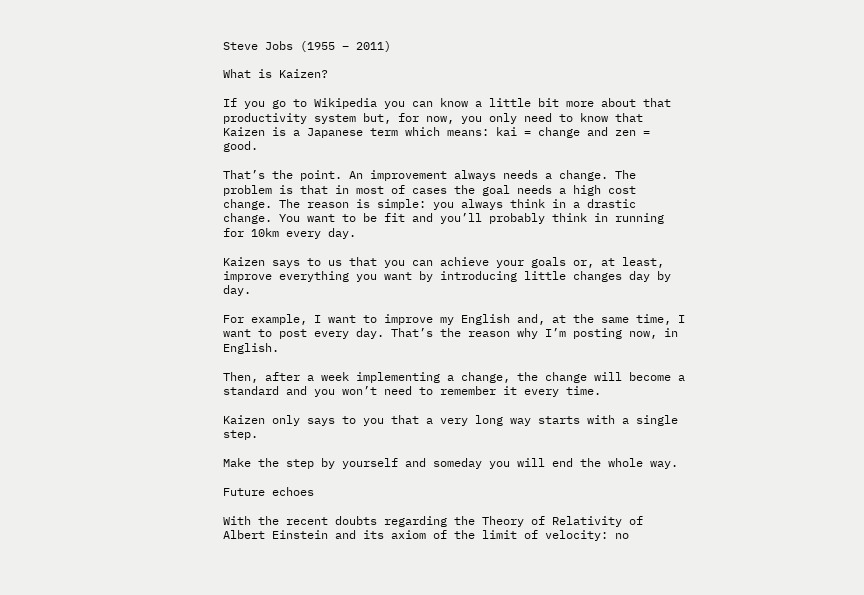Steve Jobs (1955 – 2011)

What is Kaizen?

If you go to Wikipedia you can know a little bit more about that productivity system but, for now, you only need to know that Kaizen is a Japanese term which means: kai = change and zen = good.

That’s the point. An improvement always needs a change. The problem is that in most of cases the goal needs a high cost change. The reason is simple: you always think in a drastic change. You want to be fit and you’ll probably think in running for 10km every day.

Kaizen says to us that you can achieve your goals or, at least, improve everything you want by introducing little changes day by day.

For example, I want to improve my English and, at the same time, I want to post every day. That’s the reason why I’m posting now, in English.

Then, after a week implementing a change, the change will become a standard and you won’t need to remember it every time.

Kaizen only says to you that a very long way starts with a single step.

Make the step by yourself and someday you will end the whole way.

Future echoes

With the recent doubts regarding the Theory of Relativity of Albert Einstein and its axiom of the limit of velocity: no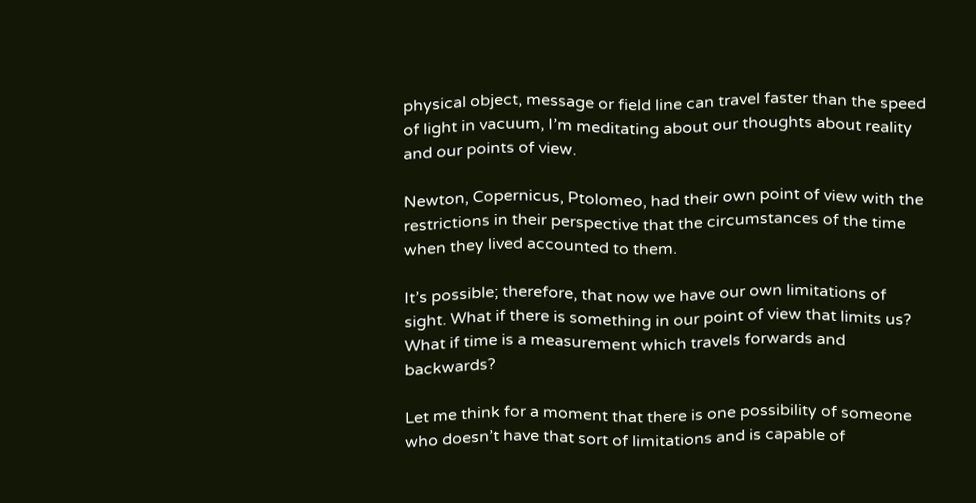physical object, message or field line can travel faster than the speed of light in vacuum, I’m meditating about our thoughts about reality and our points of view.

Newton, Copernicus, Ptolomeo, had their own point of view with the restrictions in their perspective that the circumstances of the time when they lived accounted to them.

It’s possible; therefore, that now we have our own limitations of sight. What if there is something in our point of view that limits us? What if time is a measurement which travels forwards and backwards?

Let me think for a moment that there is one possibility of someone who doesn’t have that sort of limitations and is capable of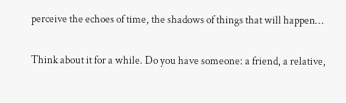perceive the echoes of time, the shadows of things that will happen…

Think about it for a while. Do you have someone: a friend, a relative,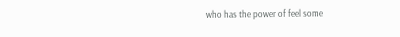who has the power of feel some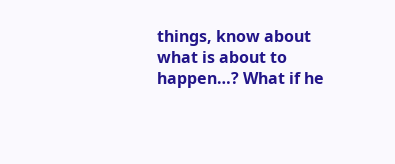things, know about what is about to happen…? What if he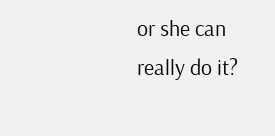or she can really do it?